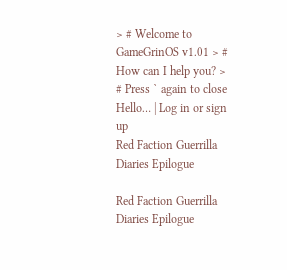> # Welcome to GameGrinOS v1.01 > # How can I help you? > # Press ` again to close
Hello… | Log in or sign up
Red Faction Guerrilla Diaries Epilogue

Red Faction Guerrilla Diaries Epilogue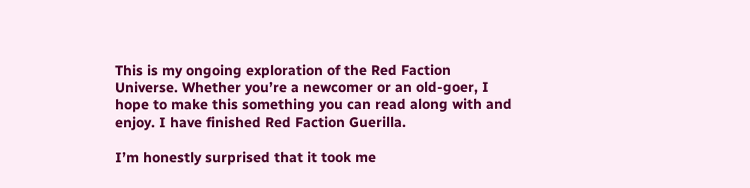This is my ongoing exploration of the Red Faction Universe. Whether you’re a newcomer or an old-goer, I hope to make this something you can read along with and enjoy. I have finished Red Faction Guerilla.

I’m honestly surprised that it took me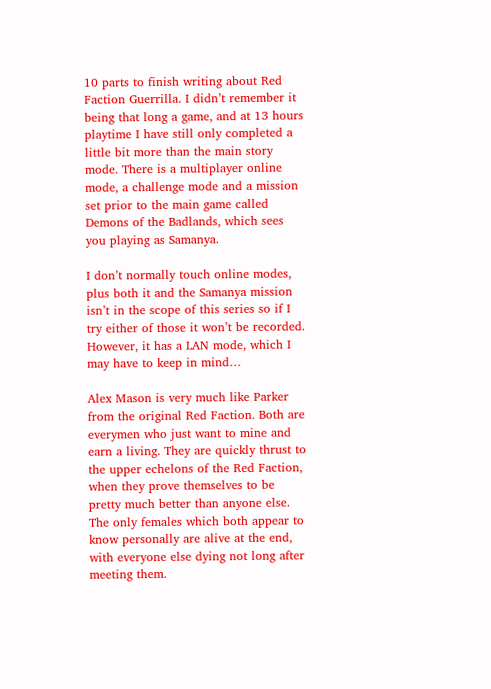10 parts to finish writing about Red Faction Guerrilla. I didn’t remember it being that long a game, and at 13 hours playtime I have still only completed a little bit more than the main story mode. There is a multiplayer online mode, a challenge mode and a mission set prior to the main game called Demons of the Badlands, which sees you playing as Samanya.

I don’t normally touch online modes, plus both it and the Samanya mission isn’t in the scope of this series so if I try either of those it won’t be recorded. However, it has a LAN mode, which I may have to keep in mind…

Alex Mason is very much like Parker from the original Red Faction. Both are everymen who just want to mine and earn a living. They are quickly thrust to the upper echelons of the Red Faction, when they prove themselves to be pretty much better than anyone else. The only females which both appear to know personally are alive at the end, with everyone else dying not long after meeting them.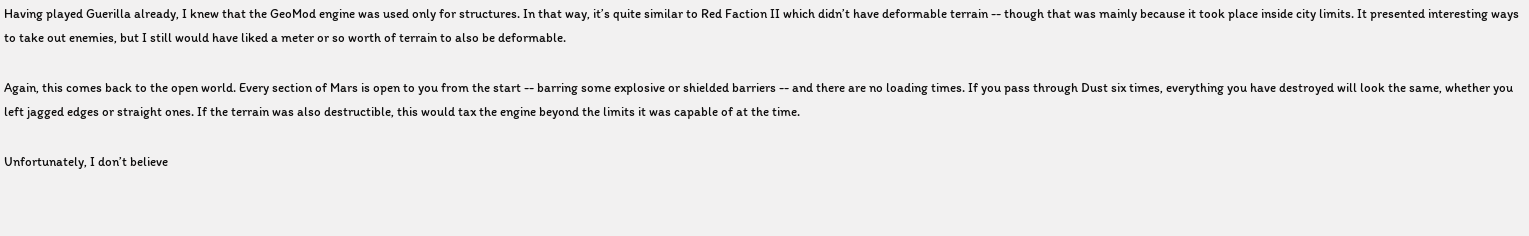Having played Guerilla already, I knew that the GeoMod engine was used only for structures. In that way, it’s quite similar to Red Faction II which didn’t have deformable terrain -- though that was mainly because it took place inside city limits. It presented interesting ways to take out enemies, but I still would have liked a meter or so worth of terrain to also be deformable.

Again, this comes back to the open world. Every section of Mars is open to you from the start -- barring some explosive or shielded barriers -- and there are no loading times. If you pass through Dust six times, everything you have destroyed will look the same, whether you left jagged edges or straight ones. If the terrain was also destructible, this would tax the engine beyond the limits it was capable of at the time.

Unfortunately, I don’t believe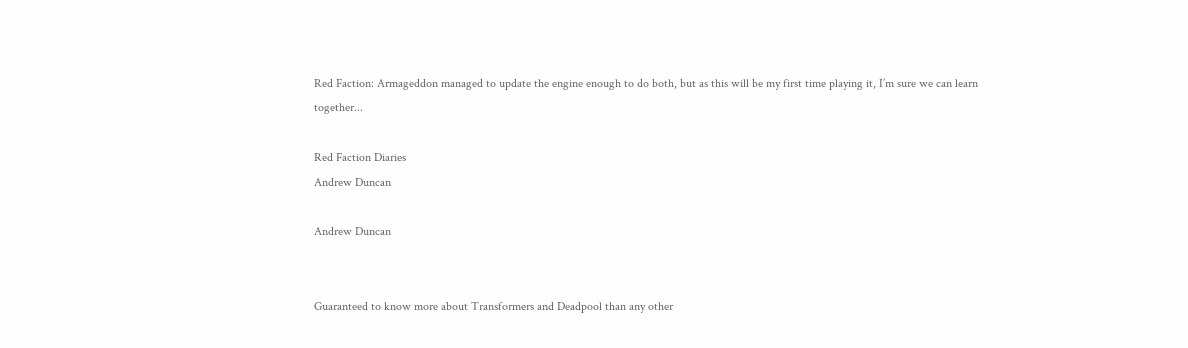Red Faction: Armageddon managed to update the engine enough to do both, but as this will be my first time playing it, I’m sure we can learn together...

Red Faction Diaries
Andrew Duncan

Andrew Duncan


Guaranteed to know more about Transformers and Deadpool than any other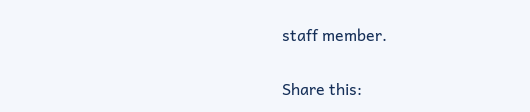staff member.

Share this: